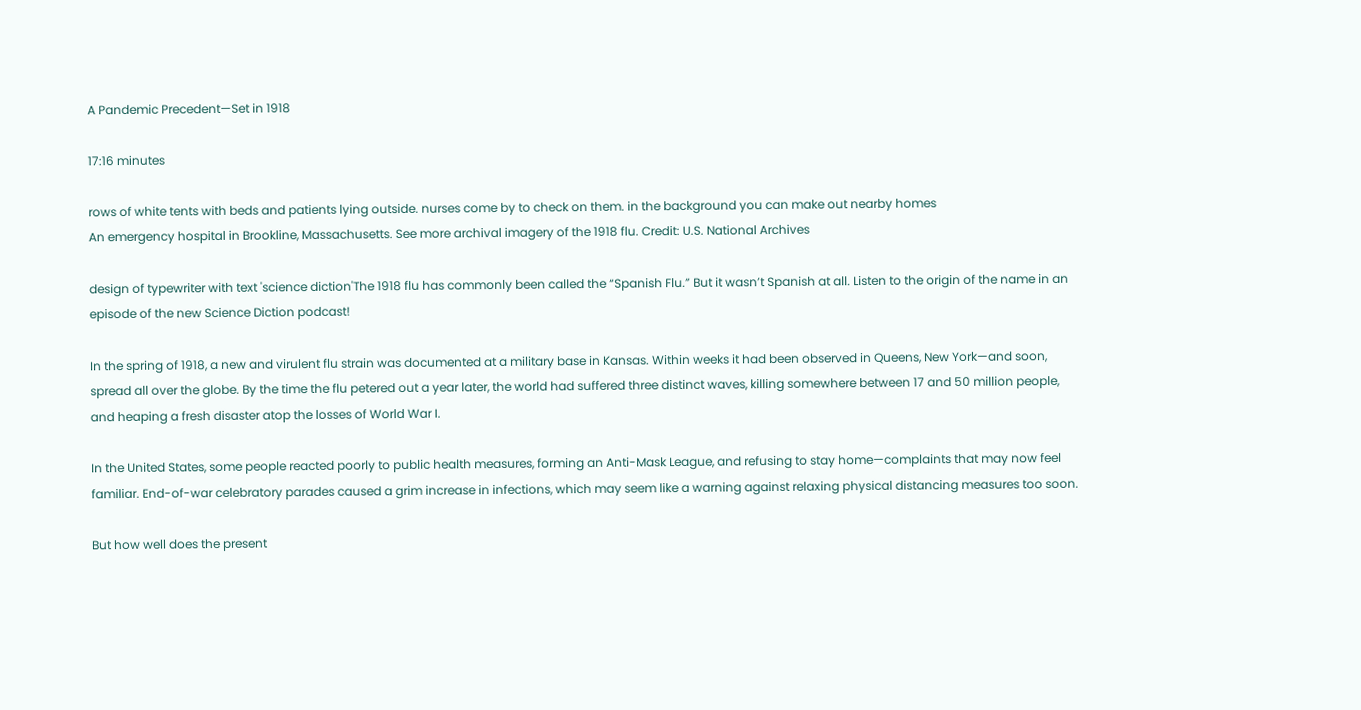A Pandemic Precedent—Set in 1918

17:16 minutes

rows of white tents with beds and patients lying outside. nurses come by to check on them. in the background you can make out nearby homes
An emergency hospital in Brookline, Massachusetts. See more archival imagery of the 1918 flu. Credit: U.S. National Archives

design of typewriter with text 'science diction'The 1918 flu has commonly been called the “Spanish Flu.” But it wasn’t Spanish at all. Listen to the origin of the name in an episode of the new Science Diction podcast!

In the spring of 1918, a new and virulent flu strain was documented at a military base in Kansas. Within weeks it had been observed in Queens, New York—and soon, spread all over the globe. By the time the flu petered out a year later, the world had suffered three distinct waves, killing somewhere between 17 and 50 million people, and heaping a fresh disaster atop the losses of World War I.

In the United States, some people reacted poorly to public health measures, forming an Anti-Mask League, and refusing to stay home—complaints that may now feel familiar. End-of-war celebratory parades caused a grim increase in infections, which may seem like a warning against relaxing physical distancing measures too soon.

But how well does the present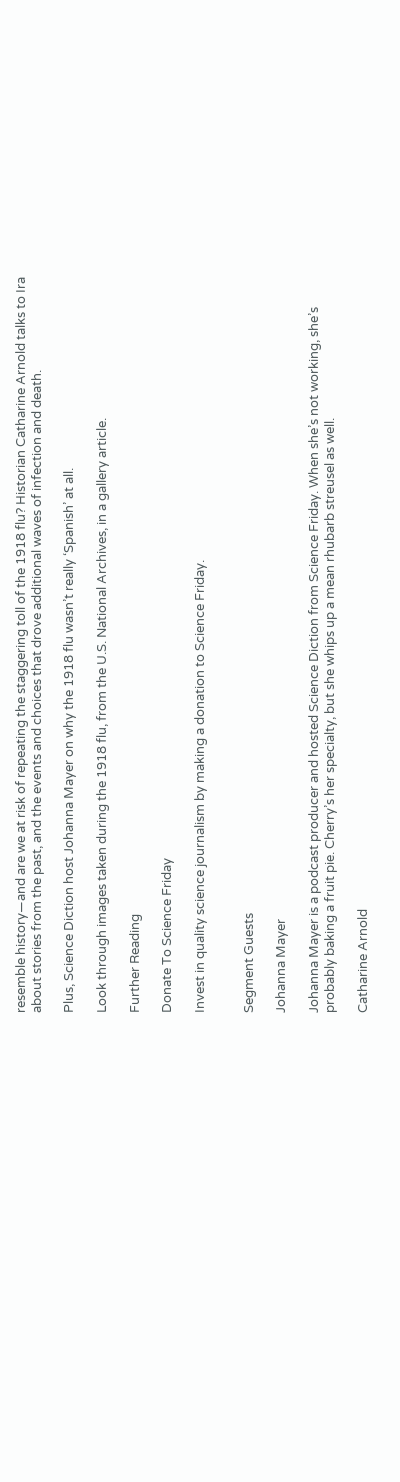resemble history—and are we at risk of repeating the staggering toll of the 1918 flu? Historian Catharine Arnold talks to Ira about stories from the past, and the events and choices that drove additional waves of infection and death.

Plus, Science Diction host Johanna Mayer on why the 1918 flu wasn’t really ‘Spanish’ at all.

Look through images taken during the 1918 flu, from the U.S. National Archives, in a gallery article.

Further Reading

Donate To Science Friday

Invest in quality science journalism by making a donation to Science Friday.


Segment Guests

Johanna Mayer

Johanna Mayer is a podcast producer and hosted Science Diction from Science Friday. When she’s not working, she’s probably baking a fruit pie. Cherry’s her specialty, but she whips up a mean rhubarb streusel as well.

Catharine Arnold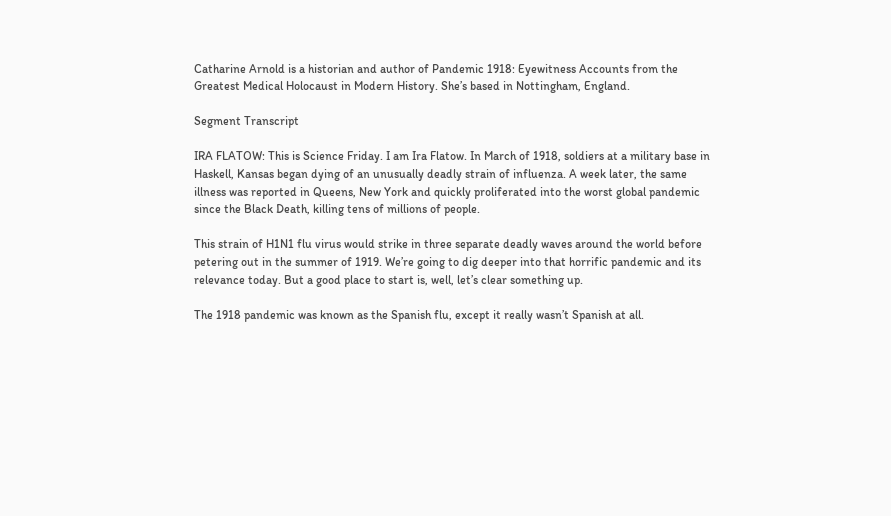Catharine Arnold is a historian and author of Pandemic 1918: Eyewitness Accounts from the Greatest Medical Holocaust in Modern History. She’s based in Nottingham, England.

Segment Transcript

IRA FLATOW: This is Science Friday. I am Ira Flatow. In March of 1918, soldiers at a military base in Haskell, Kansas began dying of an unusually deadly strain of influenza. A week later, the same illness was reported in Queens, New York and quickly proliferated into the worst global pandemic since the Black Death, killing tens of millions of people.

This strain of H1N1 flu virus would strike in three separate deadly waves around the world before petering out in the summer of 1919. We’re going to dig deeper into that horrific pandemic and its relevance today. But a good place to start is, well, let’s clear something up.

The 1918 pandemic was known as the Spanish flu, except it really wasn’t Spanish at all.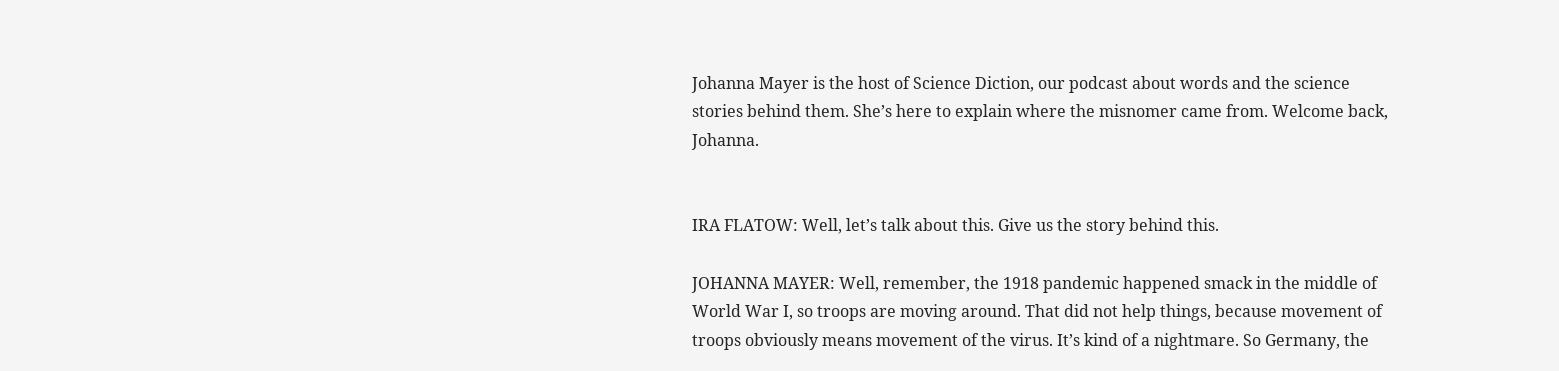Johanna Mayer is the host of Science Diction, our podcast about words and the science stories behind them. She’s here to explain where the misnomer came from. Welcome back, Johanna.


IRA FLATOW: Well, let’s talk about this. Give us the story behind this.

JOHANNA MAYER: Well, remember, the 1918 pandemic happened smack in the middle of World War I, so troops are moving around. That did not help things, because movement of troops obviously means movement of the virus. It’s kind of a nightmare. So Germany, the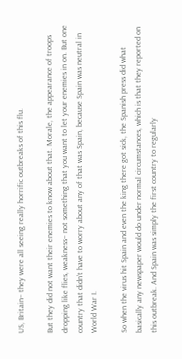US, Britain– they were all seeing really horrific outbreaks of this flu.

But they did not want their enemies to know about that. Morale, the appearance of troops dropping like flies, weakness– not something that you want to let your enemies in on. But one country that didn’t have to worry about any of that was Spain, because Spain was neutral in World War I.

So when the virus hit Spain and even the king there got sick, the Spanish press did what basically any newspaper would do under normal circumstances, which is that they reported on this outbreak. And Spain was simply the first country to regularly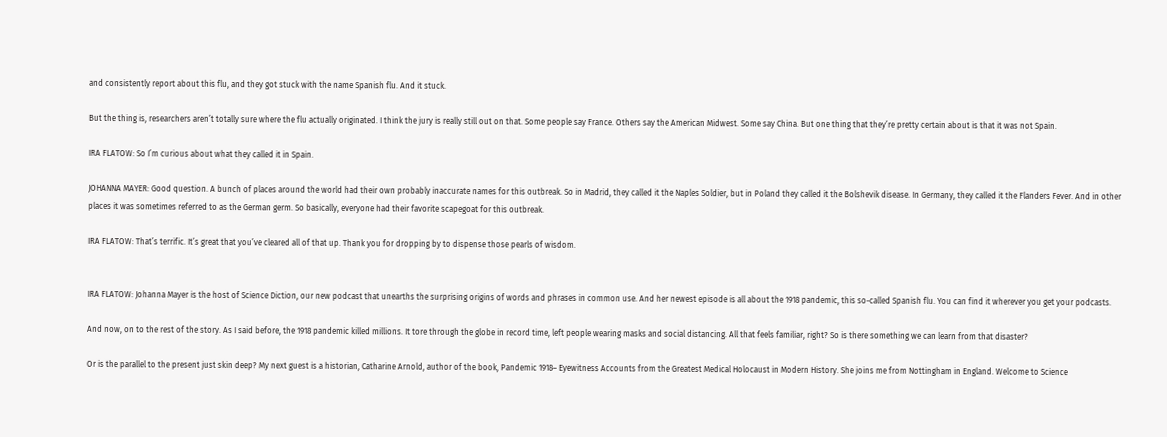and consistently report about this flu, and they got stuck with the name Spanish flu. And it stuck.

But the thing is, researchers aren’t totally sure where the flu actually originated. I think the jury is really still out on that. Some people say France. Others say the American Midwest. Some say China. But one thing that they’re pretty certain about is that it was not Spain.

IRA FLATOW: So I’m curious about what they called it in Spain.

JOHANNA MAYER: Good question. A bunch of places around the world had their own probably inaccurate names for this outbreak. So in Madrid, they called it the Naples Soldier, but in Poland they called it the Bolshevik disease. In Germany, they called it the Flanders Fever. And in other places it was sometimes referred to as the German germ. So basically, everyone had their favorite scapegoat for this outbreak.

IRA FLATOW: That’s terrific. It’s great that you’ve cleared all of that up. Thank you for dropping by to dispense those pearls of wisdom.


IRA FLATOW: Johanna Mayer is the host of Science Diction, our new podcast that unearths the surprising origins of words and phrases in common use. And her newest episode is all about the 1918 pandemic, this so-called Spanish flu. You can find it wherever you get your podcasts.

And now, on to the rest of the story. As I said before, the 1918 pandemic killed millions. It tore through the globe in record time, left people wearing masks and social distancing. All that feels familiar, right? So is there something we can learn from that disaster?

Or is the parallel to the present just skin deep? My next guest is a historian, Catharine Arnold, author of the book, Pandemic 1918– Eyewitness Accounts from the Greatest Medical Holocaust in Modern History. She joins me from Nottingham in England. Welcome to Science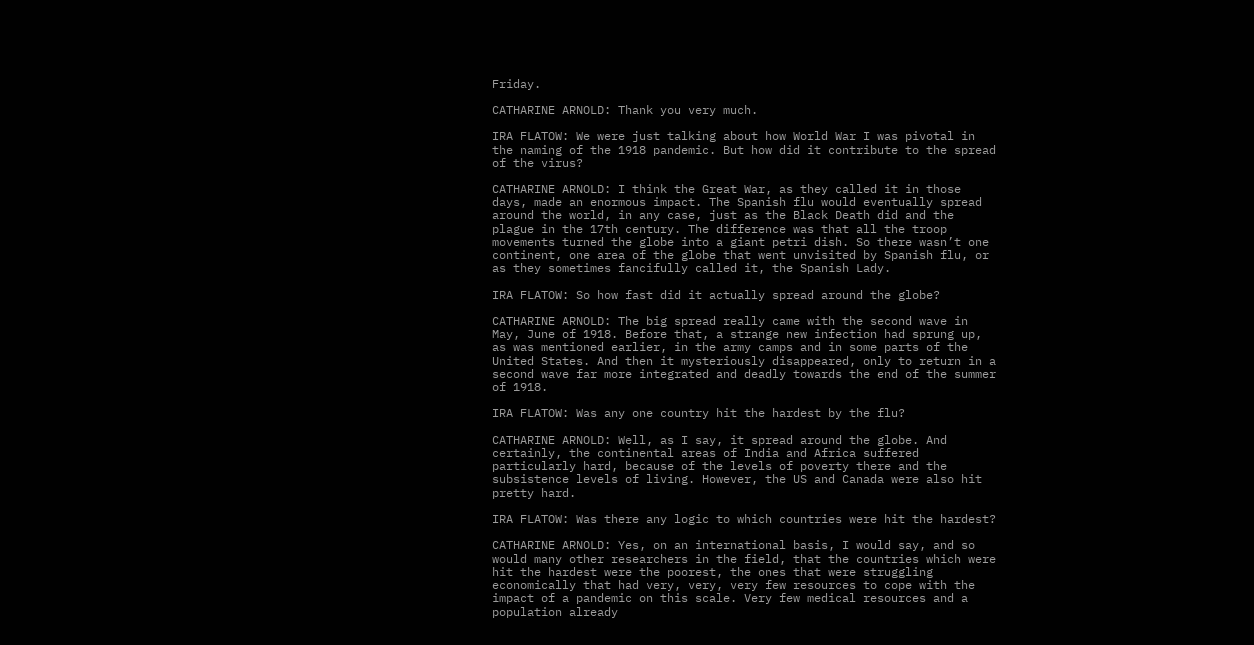Friday.

CATHARINE ARNOLD: Thank you very much.

IRA FLATOW: We were just talking about how World War I was pivotal in the naming of the 1918 pandemic. But how did it contribute to the spread of the virus?

CATHARINE ARNOLD: I think the Great War, as they called it in those days, made an enormous impact. The Spanish flu would eventually spread around the world, in any case, just as the Black Death did and the plague in the 17th century. The difference was that all the troop movements turned the globe into a giant petri dish. So there wasn’t one continent, one area of the globe that went unvisited by Spanish flu, or as they sometimes fancifully called it, the Spanish Lady.

IRA FLATOW: So how fast did it actually spread around the globe?

CATHARINE ARNOLD: The big spread really came with the second wave in May, June of 1918. Before that, a strange new infection had sprung up, as was mentioned earlier, in the army camps and in some parts of the United States. And then it mysteriously disappeared, only to return in a second wave far more integrated and deadly towards the end of the summer of 1918.

IRA FLATOW: Was any one country hit the hardest by the flu?

CATHARINE ARNOLD: Well, as I say, it spread around the globe. And certainly, the continental areas of India and Africa suffered particularly hard, because of the levels of poverty there and the subsistence levels of living. However, the US and Canada were also hit pretty hard.

IRA FLATOW: Was there any logic to which countries were hit the hardest?

CATHARINE ARNOLD: Yes, on an international basis, I would say, and so would many other researchers in the field, that the countries which were hit the hardest were the poorest, the ones that were struggling economically that had very, very, very few resources to cope with the impact of a pandemic on this scale. Very few medical resources and a population already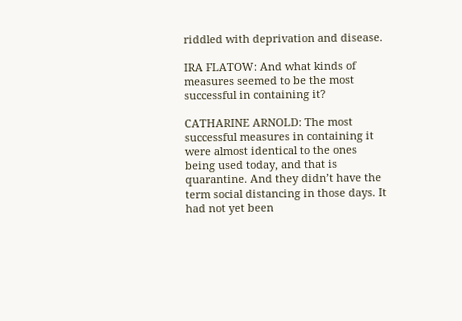riddled with deprivation and disease.

IRA FLATOW: And what kinds of measures seemed to be the most successful in containing it?

CATHARINE ARNOLD: The most successful measures in containing it were almost identical to the ones being used today, and that is quarantine. And they didn’t have the term social distancing in those days. It had not yet been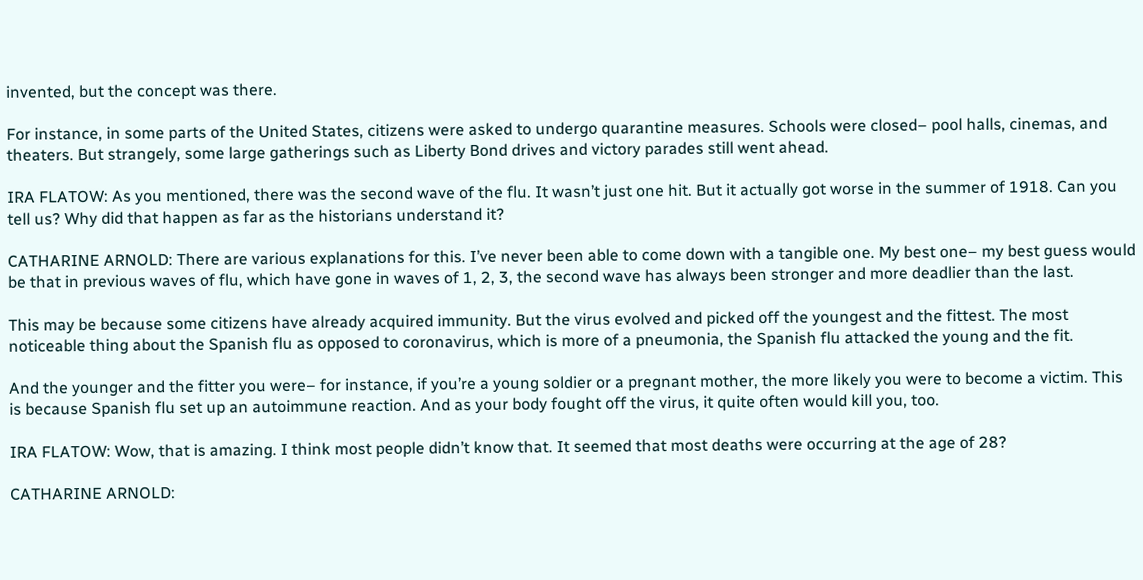invented, but the concept was there.

For instance, in some parts of the United States, citizens were asked to undergo quarantine measures. Schools were closed– pool halls, cinemas, and theaters. But strangely, some large gatherings such as Liberty Bond drives and victory parades still went ahead.

IRA FLATOW: As you mentioned, there was the second wave of the flu. It wasn’t just one hit. But it actually got worse in the summer of 1918. Can you tell us? Why did that happen as far as the historians understand it?

CATHARINE ARNOLD: There are various explanations for this. I’ve never been able to come down with a tangible one. My best one– my best guess would be that in previous waves of flu, which have gone in waves of 1, 2, 3, the second wave has always been stronger and more deadlier than the last.

This may be because some citizens have already acquired immunity. But the virus evolved and picked off the youngest and the fittest. The most noticeable thing about the Spanish flu as opposed to coronavirus, which is more of a pneumonia, the Spanish flu attacked the young and the fit.

And the younger and the fitter you were– for instance, if you’re a young soldier or a pregnant mother, the more likely you were to become a victim. This is because Spanish flu set up an autoimmune reaction. And as your body fought off the virus, it quite often would kill you, too.

IRA FLATOW: Wow, that is amazing. I think most people didn’t know that. It seemed that most deaths were occurring at the age of 28?

CATHARINE ARNOLD: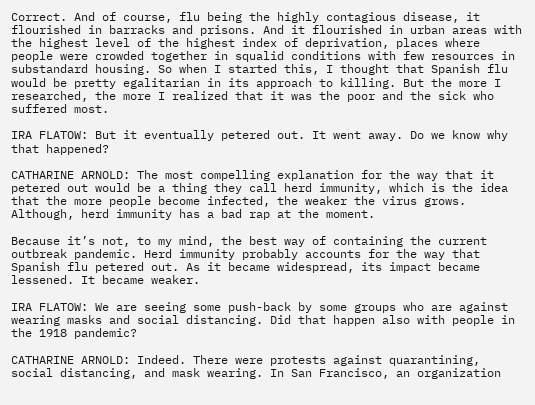Correct. And of course, flu being the highly contagious disease, it flourished in barracks and prisons. And it flourished in urban areas with the highest level of the highest index of deprivation, places where people were crowded together in squalid conditions with few resources in substandard housing. So when I started this, I thought that Spanish flu would be pretty egalitarian in its approach to killing. But the more I researched, the more I realized that it was the poor and the sick who suffered most.

IRA FLATOW: But it eventually petered out. It went away. Do we know why that happened?

CATHARINE ARNOLD: The most compelling explanation for the way that it petered out would be a thing they call herd immunity, which is the idea that the more people become infected, the weaker the virus grows. Although, herd immunity has a bad rap at the moment.

Because it’s not, to my mind, the best way of containing the current outbreak pandemic. Herd immunity probably accounts for the way that Spanish flu petered out. As it became widespread, its impact became lessened. It became weaker.

IRA FLATOW: We are seeing some push-back by some groups who are against wearing masks and social distancing. Did that happen also with people in the 1918 pandemic?

CATHARINE ARNOLD: Indeed. There were protests against quarantining, social distancing, and mask wearing. In San Francisco, an organization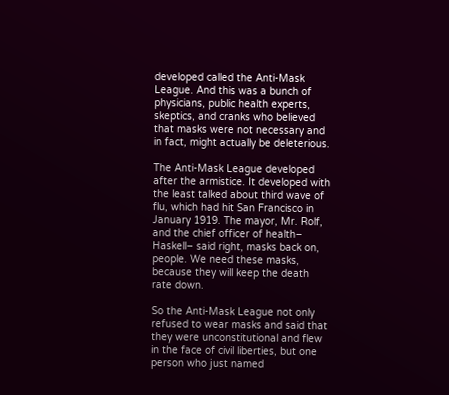developed called the Anti-Mask League. And this was a bunch of physicians, public health experts, skeptics, and cranks who believed that masks were not necessary and in fact, might actually be deleterious.

The Anti-Mask League developed after the armistice. It developed with the least talked about third wave of flu, which had hit San Francisco in January 1919. The mayor, Mr. Rolf, and the chief officer of health– Haskell– said right, masks back on, people. We need these masks, because they will keep the death rate down.

So the Anti-Mask League not only refused to wear masks and said that they were unconstitutional and flew in the face of civil liberties, but one person who just named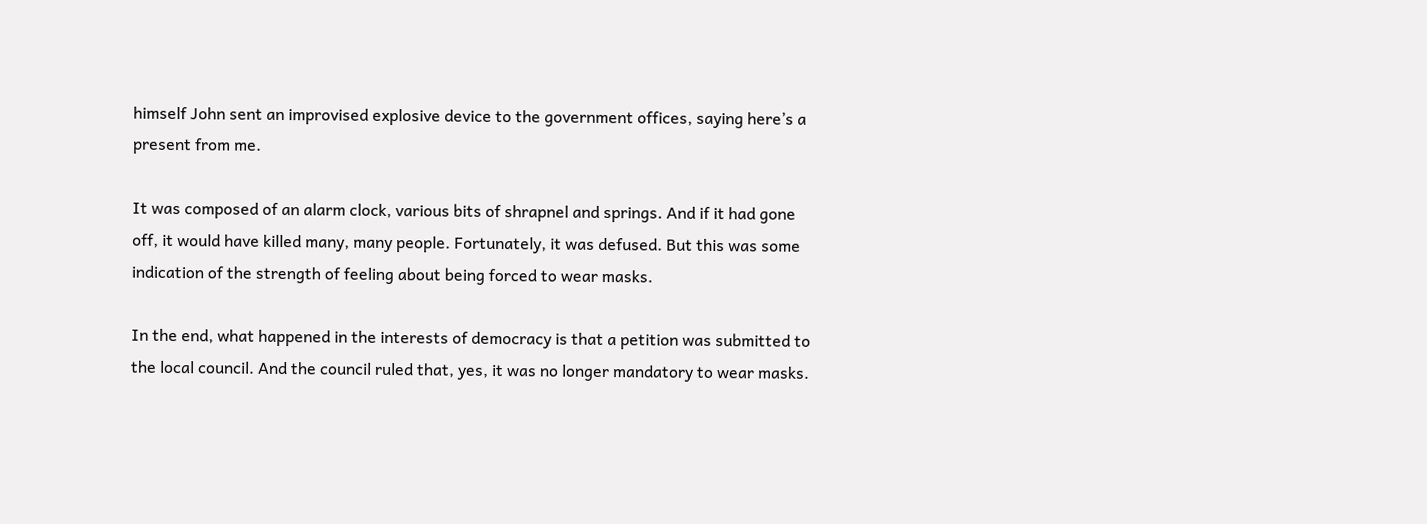himself John sent an improvised explosive device to the government offices, saying here’s a present from me.

It was composed of an alarm clock, various bits of shrapnel and springs. And if it had gone off, it would have killed many, many people. Fortunately, it was defused. But this was some indication of the strength of feeling about being forced to wear masks.

In the end, what happened in the interests of democracy is that a petition was submitted to the local council. And the council ruled that, yes, it was no longer mandatory to wear masks.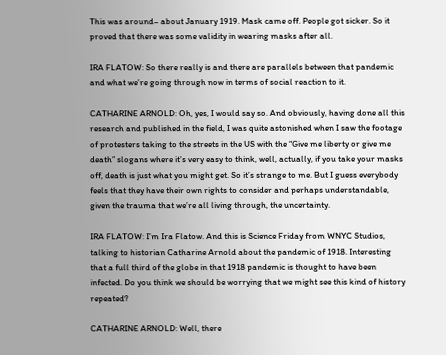This was around– about January 1919. Mask came off. People got sicker. So it proved that there was some validity in wearing masks after all.

IRA FLATOW: So there really is and there are parallels between that pandemic and what we’re going through now in terms of social reaction to it.

CATHARINE ARNOLD: Oh, yes, I would say so. And obviously, having done all this research and published in the field, I was quite astonished when I saw the footage of protesters taking to the streets in the US with the “Give me liberty or give me death” slogans where it’s very easy to think, well, actually, if you take your masks off, death is just what you might get. So it’s strange to me. But I guess everybody feels that they have their own rights to consider and perhaps understandable, given the trauma that we’re all living through, the uncertainty.

IRA FLATOW: I’m Ira Flatow. And this is Science Friday from WNYC Studios, talking to historian Catharine Arnold about the pandemic of 1918. Interesting that a full third of the globe in that 1918 pandemic is thought to have been infected. Do you think we should be worrying that we might see this kind of history repeated?

CATHARINE ARNOLD: Well, there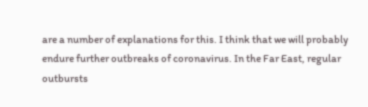are a number of explanations for this. I think that we will probably endure further outbreaks of coronavirus. In the Far East, regular outbursts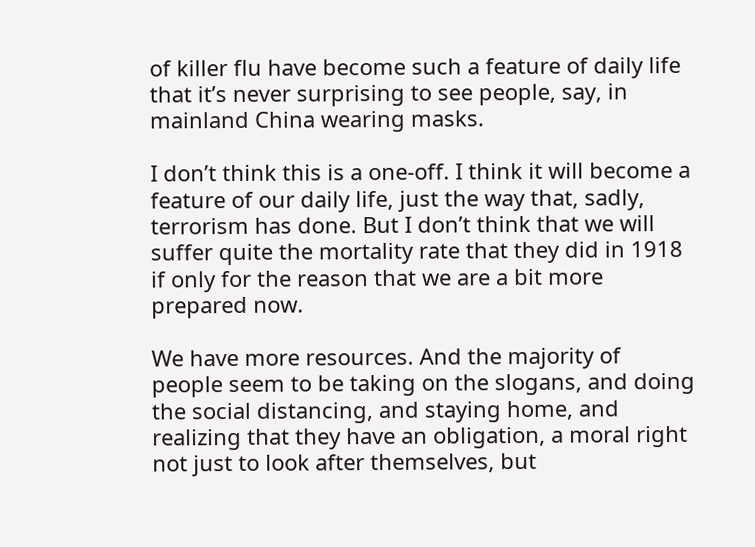of killer flu have become such a feature of daily life that it’s never surprising to see people, say, in mainland China wearing masks.

I don’t think this is a one-off. I think it will become a feature of our daily life, just the way that, sadly, terrorism has done. But I don’t think that we will suffer quite the mortality rate that they did in 1918 if only for the reason that we are a bit more prepared now.

We have more resources. And the majority of people seem to be taking on the slogans, and doing the social distancing, and staying home, and realizing that they have an obligation, a moral right not just to look after themselves, but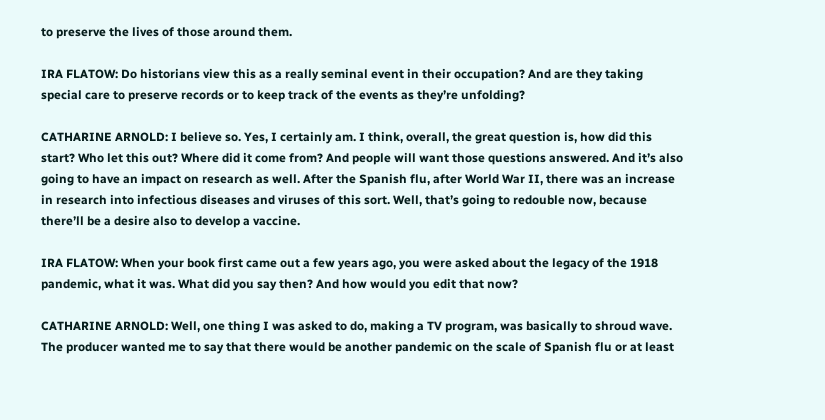to preserve the lives of those around them.

IRA FLATOW: Do historians view this as a really seminal event in their occupation? And are they taking special care to preserve records or to keep track of the events as they’re unfolding?

CATHARINE ARNOLD: I believe so. Yes, I certainly am. I think, overall, the great question is, how did this start? Who let this out? Where did it come from? And people will want those questions answered. And it’s also going to have an impact on research as well. After the Spanish flu, after World War II, there was an increase in research into infectious diseases and viruses of this sort. Well, that’s going to redouble now, because there’ll be a desire also to develop a vaccine.

IRA FLATOW: When your book first came out a few years ago, you were asked about the legacy of the 1918 pandemic, what it was. What did you say then? And how would you edit that now?

CATHARINE ARNOLD: Well, one thing I was asked to do, making a TV program, was basically to shroud wave. The producer wanted me to say that there would be another pandemic on the scale of Spanish flu or at least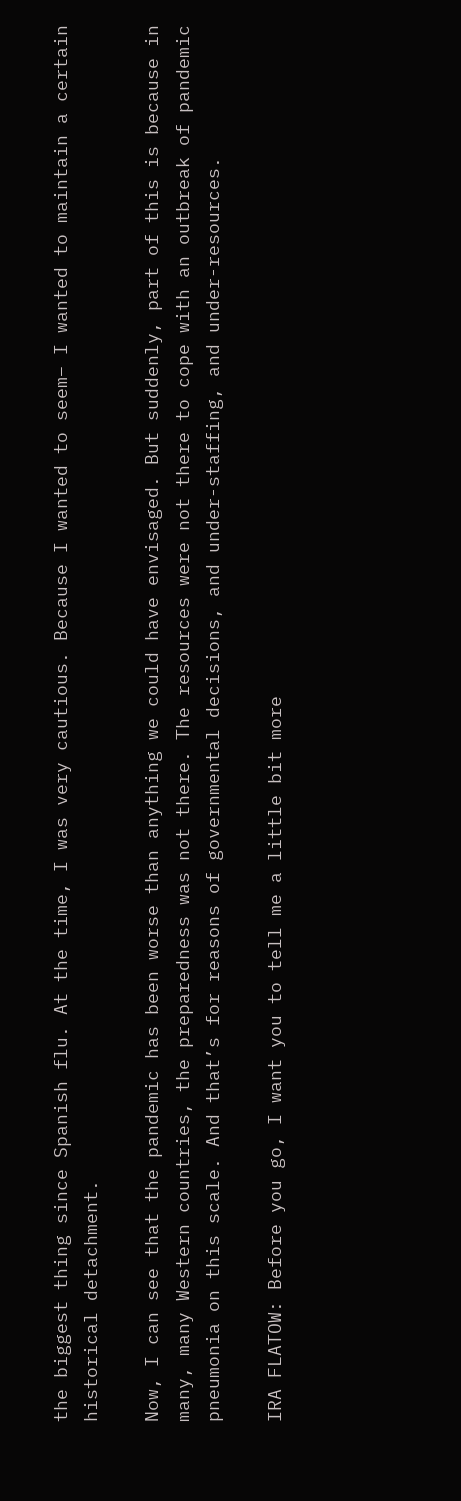the biggest thing since Spanish flu. At the time, I was very cautious. Because I wanted to seem– I wanted to maintain a certain historical detachment.

Now, I can see that the pandemic has been worse than anything we could have envisaged. But suddenly, part of this is because in many, many Western countries, the preparedness was not there. The resources were not there to cope with an outbreak of pandemic pneumonia on this scale. And that’s for reasons of governmental decisions, and under-staffing, and under-resources.

IRA FLATOW: Before you go, I want you to tell me a little bit more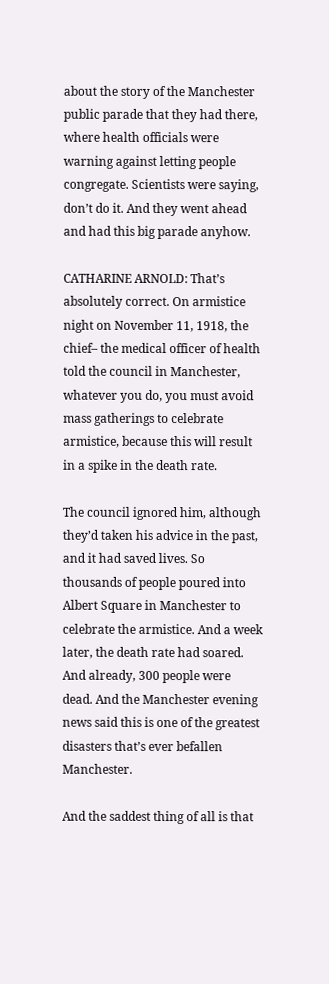about the story of the Manchester public parade that they had there, where health officials were warning against letting people congregate. Scientists were saying, don’t do it. And they went ahead and had this big parade anyhow.

CATHARINE ARNOLD: That’s absolutely correct. On armistice night on November 11, 1918, the chief– the medical officer of health told the council in Manchester, whatever you do, you must avoid mass gatherings to celebrate armistice, because this will result in a spike in the death rate.

The council ignored him, although they’d taken his advice in the past, and it had saved lives. So thousands of people poured into Albert Square in Manchester to celebrate the armistice. And a week later, the death rate had soared. And already, 300 people were dead. And the Manchester evening news said this is one of the greatest disasters that’s ever befallen Manchester.

And the saddest thing of all is that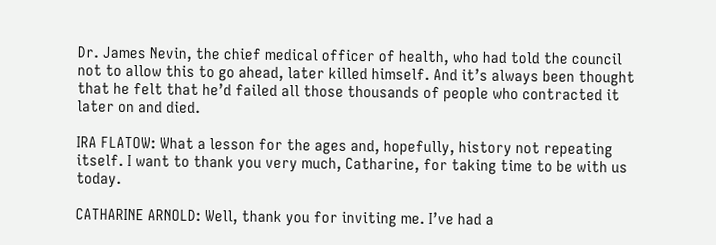Dr. James Nevin, the chief medical officer of health, who had told the council not to allow this to go ahead, later killed himself. And it’s always been thought that he felt that he’d failed all those thousands of people who contracted it later on and died.

IRA FLATOW: What a lesson for the ages and, hopefully, history not repeating itself. I want to thank you very much, Catharine, for taking time to be with us today.

CATHARINE ARNOLD: Well, thank you for inviting me. I’ve had a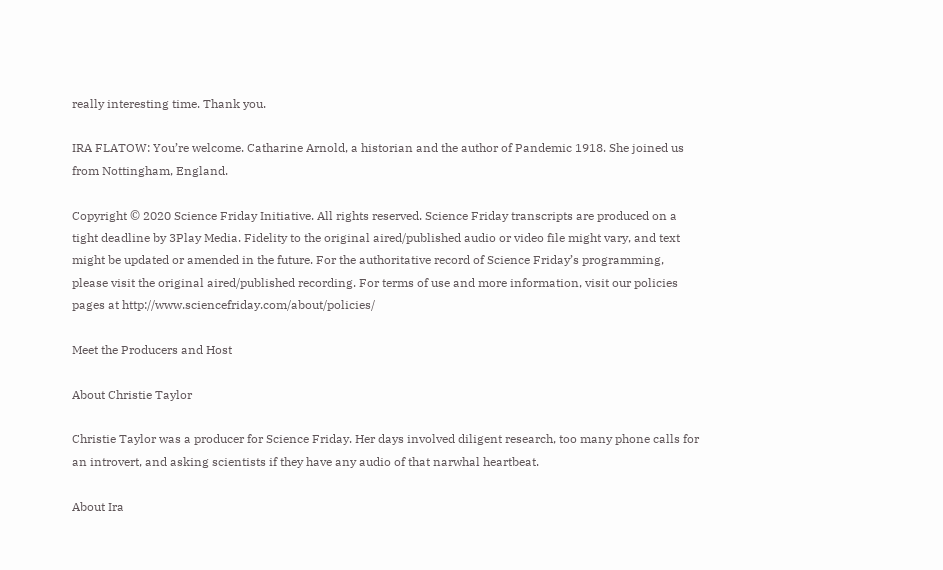really interesting time. Thank you.

IRA FLATOW: You’re welcome. Catharine Arnold, a historian and the author of Pandemic 1918. She joined us from Nottingham, England.

Copyright © 2020 Science Friday Initiative. All rights reserved. Science Friday transcripts are produced on a tight deadline by 3Play Media. Fidelity to the original aired/published audio or video file might vary, and text might be updated or amended in the future. For the authoritative record of Science Friday’s programming, please visit the original aired/published recording. For terms of use and more information, visit our policies pages at http://www.sciencefriday.com/about/policies/

Meet the Producers and Host

About Christie Taylor

Christie Taylor was a producer for Science Friday. Her days involved diligent research, too many phone calls for an introvert, and asking scientists if they have any audio of that narwhal heartbeat.

About Ira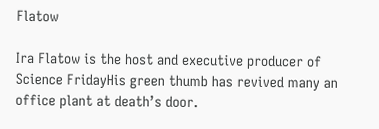Flatow

Ira Flatow is the host and executive producer of Science FridayHis green thumb has revived many an office plant at death’s door.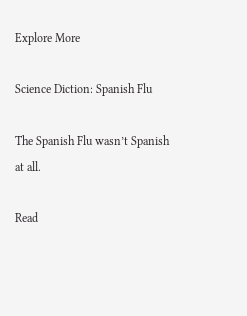Explore More

Science Diction: Spanish Flu

The Spanish Flu wasn’t Spanish at all.

Read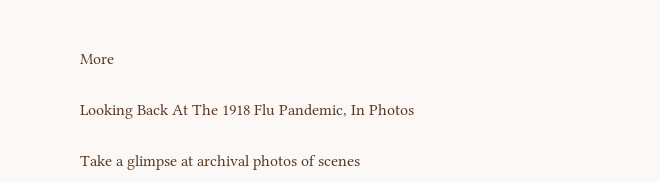More

Looking Back At The 1918 Flu Pandemic, In Photos

Take a glimpse at archival photos of scenes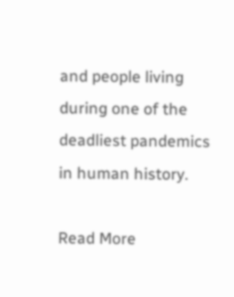and people living during one of the deadliest pandemics in human history.

Read More